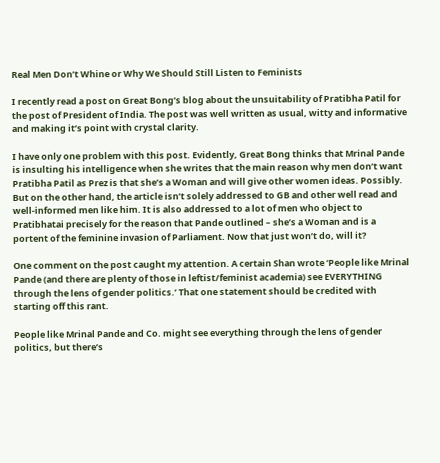Real Men Don’t Whine or Why We Should Still Listen to Feminists

I recently read a post on Great Bong’s blog about the unsuitability of Pratibha Patil for the post of President of India. The post was well written as usual, witty and informative and making it’s point with crystal clarity.

I have only one problem with this post. Evidently, Great Bong thinks that Mrinal Pande is insulting his intelligence when she writes that the main reason why men don’t want Pratibha Patil as Prez is that she’s a Woman and will give other women ideas. Possibly. But on the other hand, the article isn’t solely addressed to GB and other well read and well-informed men like him. It is also addressed to a lot of men who object to Pratibhatai precisely for the reason that Pande outlined – she’s a Woman and is a portent of the feminine invasion of Parliament. Now that just won’t do, will it?

One comment on the post caught my attention. A certain Shan wrote ‘People like Mrinal Pande (and there are plenty of those in leftist/feminist academia) see EVERYTHING through the lens of gender politics.’ That one statement should be credited with starting off this rant.

People like Mrinal Pande and Co. might see everything through the lens of gender politics, but there’s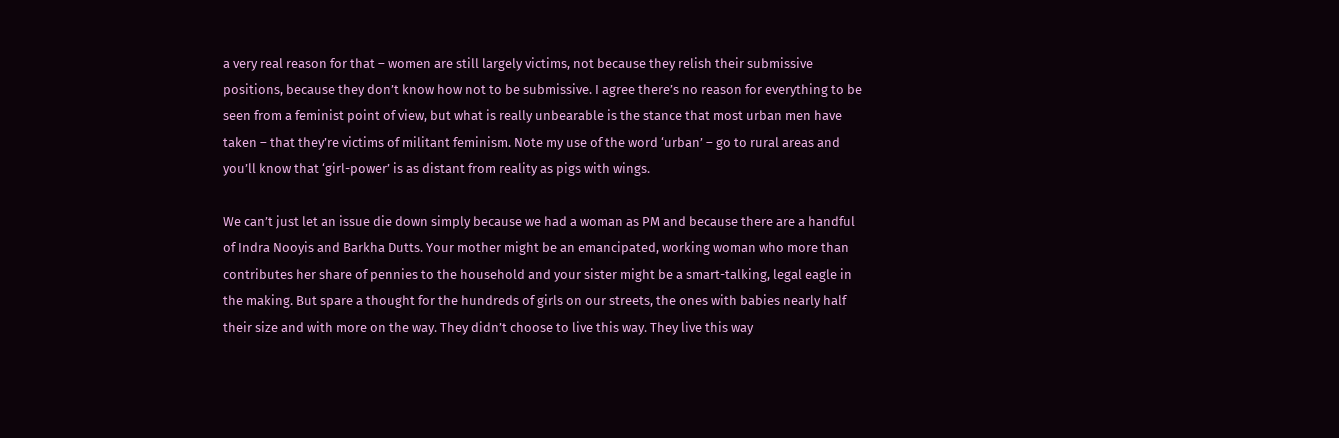a very real reason for that – women are still largely victims, not because they relish their submissive positions, because they don’t know how not to be submissive. I agree there’s no reason for everything to be seen from a feminist point of view, but what is really unbearable is the stance that most urban men have taken – that they’re victims of militant feminism. Note my use of the word ‘urban’ – go to rural areas and you’ll know that ‘girl-power’ is as distant from reality as pigs with wings.

We can’t just let an issue die down simply because we had a woman as PM and because there are a handful of Indra Nooyis and Barkha Dutts. Your mother might be an emancipated, working woman who more than contributes her share of pennies to the household and your sister might be a smart-talking, legal eagle in the making. But spare a thought for the hundreds of girls on our streets, the ones with babies nearly half their size and with more on the way. They didn’t choose to live this way. They live this way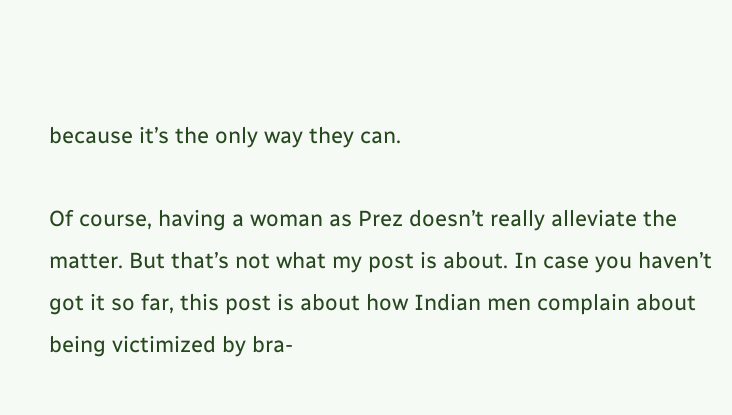because it’s the only way they can.

Of course, having a woman as Prez doesn’t really alleviate the matter. But that’s not what my post is about. In case you haven’t got it so far, this post is about how Indian men complain about being victimized by bra-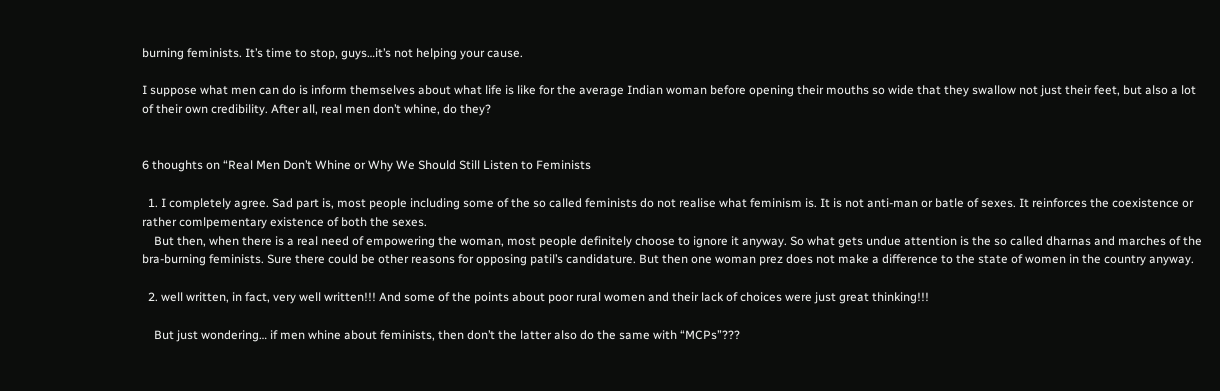burning feminists. It’s time to stop, guys…it’s not helping your cause.

I suppose what men can do is inform themselves about what life is like for the average Indian woman before opening their mouths so wide that they swallow not just their feet, but also a lot of their own credibility. After all, real men don’t whine, do they?


6 thoughts on “Real Men Don’t Whine or Why We Should Still Listen to Feminists

  1. I completely agree. Sad part is, most people including some of the so called feminists do not realise what feminism is. It is not anti-man or batle of sexes. It reinforces the coexistence or rather comlpementary existence of both the sexes.
    But then, when there is a real need of empowering the woman, most people definitely choose to ignore it anyway. So what gets undue attention is the so called dharnas and marches of the bra-burning feminists. Sure there could be other reasons for opposing patil’s candidature. But then one woman prez does not make a difference to the state of women in the country anyway.

  2. well written, in fact, very well written!!! And some of the points about poor rural women and their lack of choices were just great thinking!!!

    But just wondering… if men whine about feminists, then don’t the latter also do the same with “MCPs”???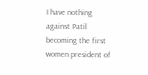I have nothing against Patil becoming the first women president of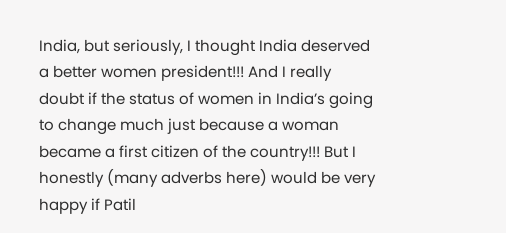India, but seriously, I thought India deserved a better women president!!! And I really doubt if the status of women in India’s going to change much just because a woman became a first citizen of the country!!! But I honestly (many adverbs here) would be very happy if Patil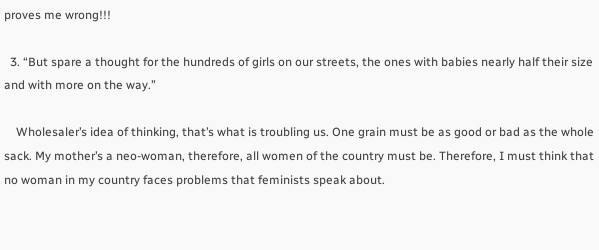proves me wrong!!!

  3. “But spare a thought for the hundreds of girls on our streets, the ones with babies nearly half their size and with more on the way.”

    Wholesaler’s idea of thinking, that’s what is troubling us. One grain must be as good or bad as the whole sack. My mother’s a neo-woman, therefore, all women of the country must be. Therefore, I must think that no woman in my country faces problems that feminists speak about.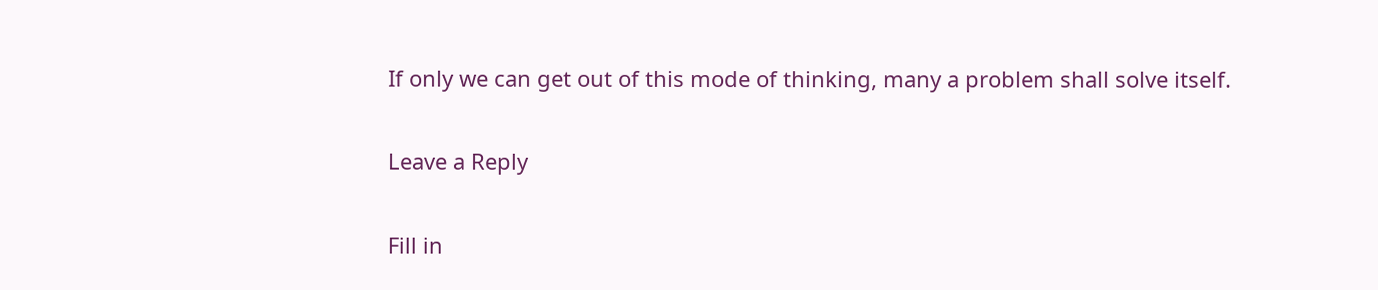If only we can get out of this mode of thinking, many a problem shall solve itself.

Leave a Reply

Fill in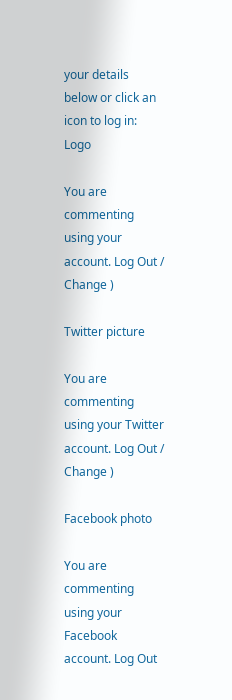your details below or click an icon to log in: Logo

You are commenting using your account. Log Out / Change )

Twitter picture

You are commenting using your Twitter account. Log Out / Change )

Facebook photo

You are commenting using your Facebook account. Log Out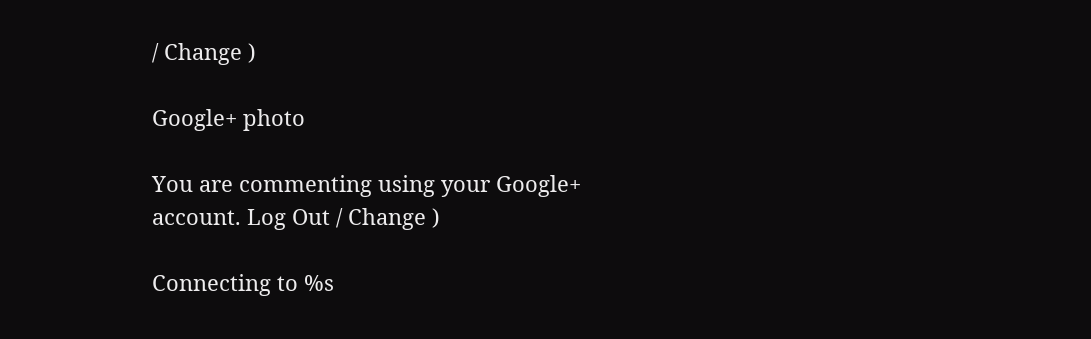/ Change )

Google+ photo

You are commenting using your Google+ account. Log Out / Change )

Connecting to %s